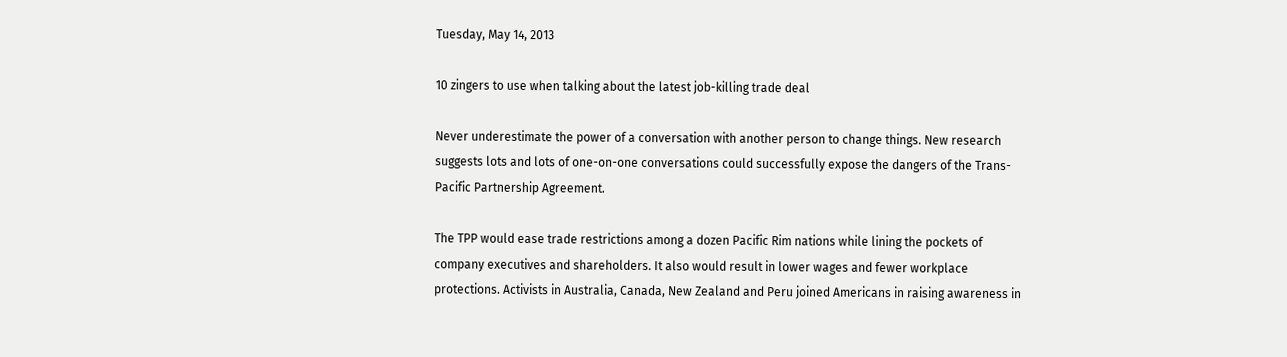Tuesday, May 14, 2013

10 zingers to use when talking about the latest job-killing trade deal

Never underestimate the power of a conversation with another person to change things. New research suggests lots and lots of one-on-one conversations could successfully expose the dangers of the Trans-Pacific Partnership Agreement.

The TPP would ease trade restrictions among a dozen Pacific Rim nations while lining the pockets of company executives and shareholders. It also would result in lower wages and fewer workplace protections. Activists in Australia, Canada, New Zealand and Peru joined Americans in raising awareness in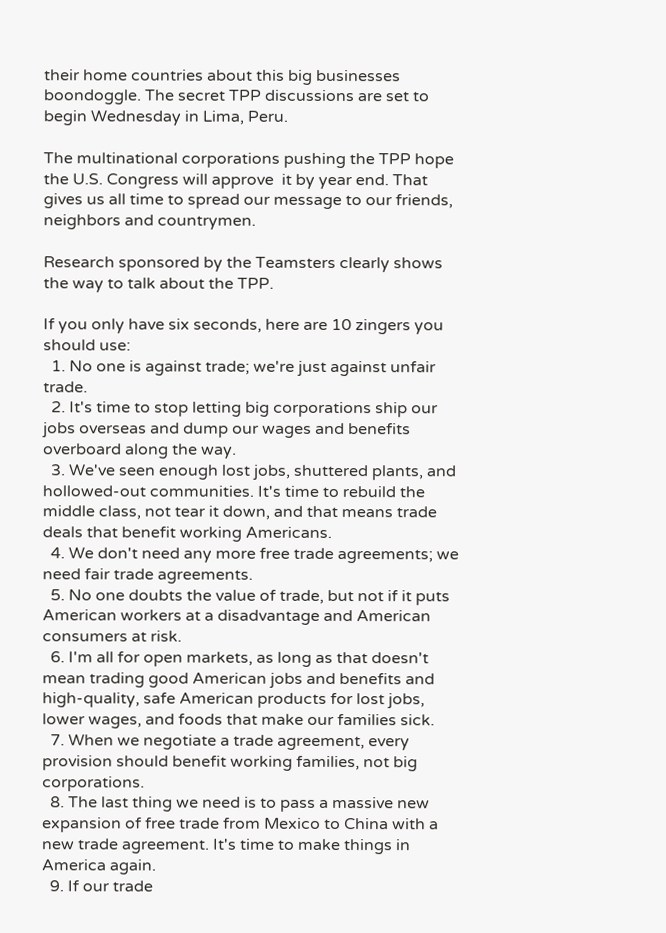their home countries about this big businesses boondoggle. The secret TPP discussions are set to begin Wednesday in Lima, Peru.

The multinational corporations pushing the TPP hope the U.S. Congress will approve  it by year end. That gives us all time to spread our message to our friends, neighbors and countrymen.

Research sponsored by the Teamsters clearly shows the way to talk about the TPP.

If you only have six seconds, here are 10 zingers you should use:
  1. No one is against trade; we're just against unfair trade.
  2. It's time to stop letting big corporations ship our jobs overseas and dump our wages and benefits overboard along the way.
  3. We've seen enough lost jobs, shuttered plants, and hollowed-out communities. It's time to rebuild the middle class, not tear it down, and that means trade deals that benefit working Americans.
  4. We don't need any more free trade agreements; we need fair trade agreements.
  5. No one doubts the value of trade, but not if it puts American workers at a disadvantage and American consumers at risk.
  6. I'm all for open markets, as long as that doesn't mean trading good American jobs and benefits and high-quality, safe American products for lost jobs, lower wages, and foods that make our families sick.
  7. When we negotiate a trade agreement, every provision should benefit working families, not big corporations.
  8. The last thing we need is to pass a massive new expansion of free trade from Mexico to China with a new trade agreement. It's time to make things in America again.
  9. If our trade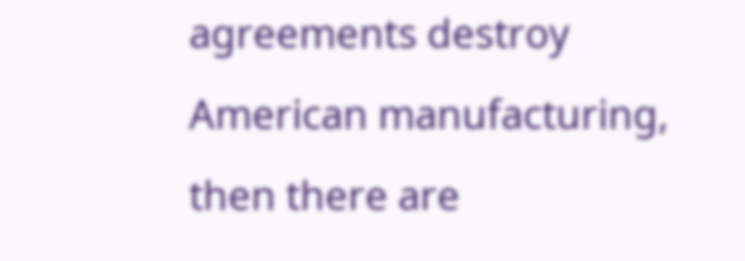agreements destroy American manufacturing, then there are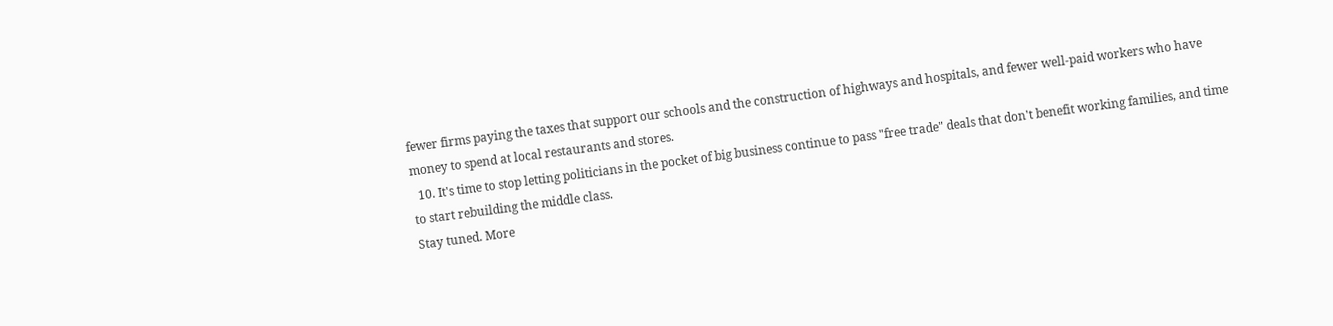fewer firms paying the taxes that support our schools and the construction of highways and hospitals, and fewer well-paid workers who have money to spend at local restaurants and stores.
  10. It's time to stop letting politicians in the pocket of big business continue to pass "free trade" deals that don't benefit working families, and time to start rebuilding the middle class.
Stay tuned. More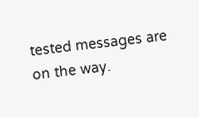tested messages are on the way.